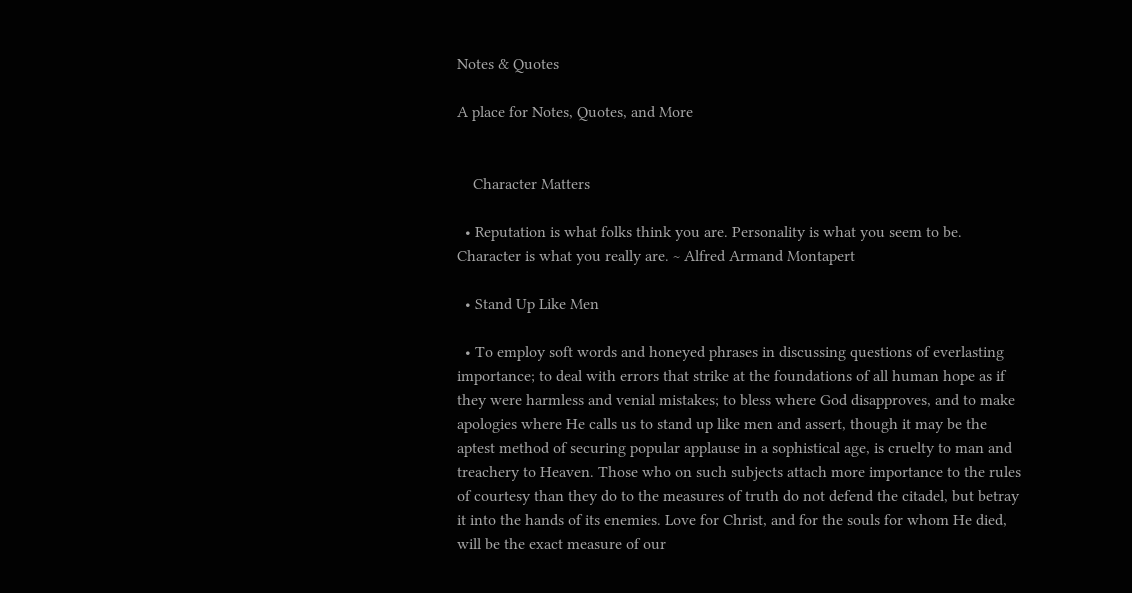Notes & Quotes

A place for Notes, Quotes, and More


    Character Matters

  • Reputation is what folks think you are. Personality is what you seem to be. Character is what you really are. ~ Alfred Armand Montapert

  • Stand Up Like Men

  • To employ soft words and honeyed phrases in discussing questions of everlasting importance; to deal with errors that strike at the foundations of all human hope as if they were harmless and venial mistakes; to bless where God disapproves, and to make apologies where He calls us to stand up like men and assert, though it may be the aptest method of securing popular applause in a sophistical age, is cruelty to man and treachery to Heaven. Those who on such subjects attach more importance to the rules of courtesy than they do to the measures of truth do not defend the citadel, but betray it into the hands of its enemies. Love for Christ, and for the souls for whom He died, will be the exact measure of our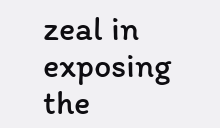zeal in exposing the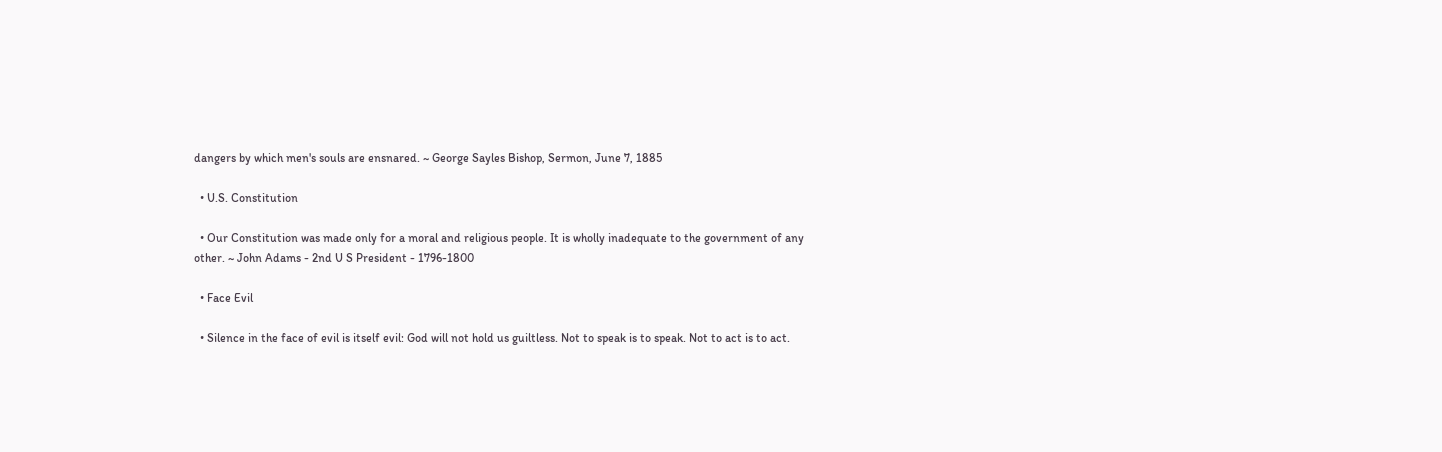dangers by which men's souls are ensnared. ~ George Sayles Bishop, Sermon, June 7, 1885

  • U.S. Constitution

  • Our Constitution was made only for a moral and religious people. It is wholly inadequate to the government of any other. ~ John Adams - 2nd U S President - 1796-1800

  • Face Evil

  • Silence in the face of evil is itself evil: God will not hold us guiltless. Not to speak is to speak. Not to act is to act.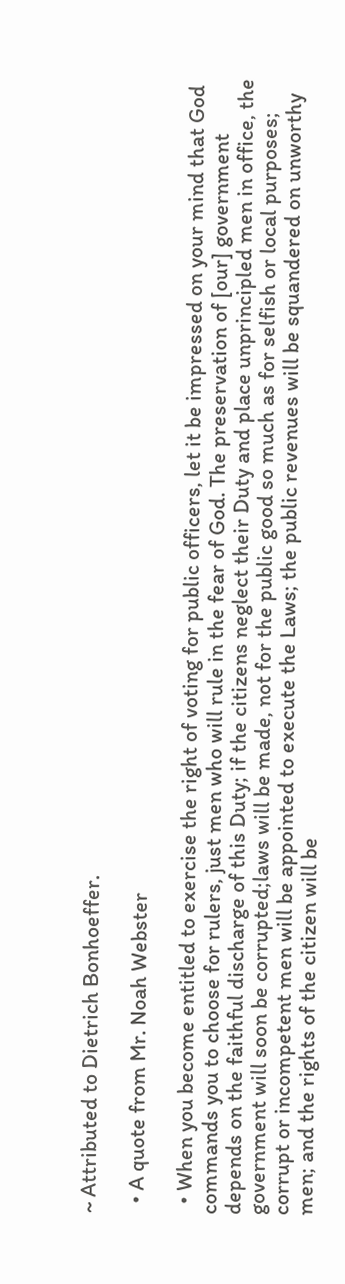~ Attributed to Dietrich Bonhoeffer.

  • A quote from Mr. Noah Webster

  • When you become entitled to exercise the right of voting for public officers, let it be impressed on your mind that God commands you to choose for rulers, just men who will rule in the fear of God. The preservation of [our] government depends on the faithful discharge of this Duty; if the citizens neglect their Duty and place unprincipled men in office, the government will soon be corrupted;laws will be made, not for the public good so much as for selfish or local purposes; corrupt or incompetent men will be appointed to execute the Laws; the public revenues will be squandered on unworthy men; and the rights of the citizen will be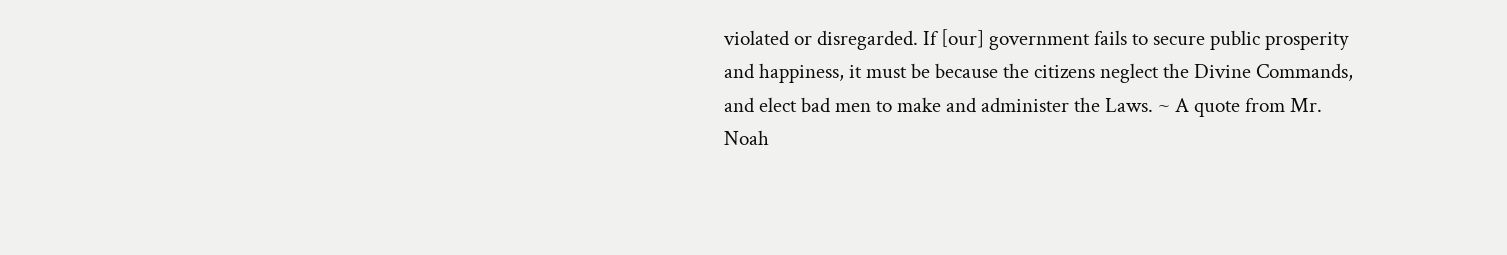violated or disregarded. If [our] government fails to secure public prosperity and happiness, it must be because the citizens neglect the Divine Commands, and elect bad men to make and administer the Laws. ~ A quote from Mr. Noah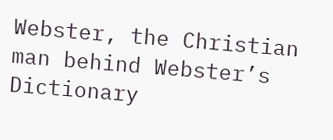Webster, the Christian man behind Webster’s Dictionary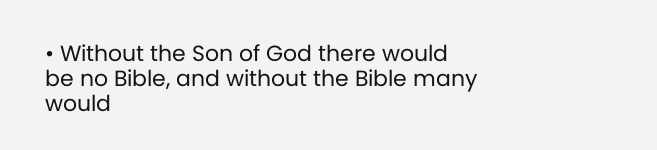• Without the Son of God there would be no Bible, and without the Bible many would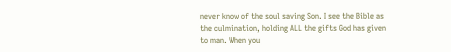never know of the soul saving Son. I see the Bible as the culmination, holding ALL the gifts God has given to man. When you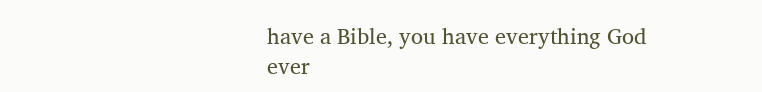have a Bible, you have everything God ever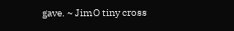gave. ~ JimO tiny cross